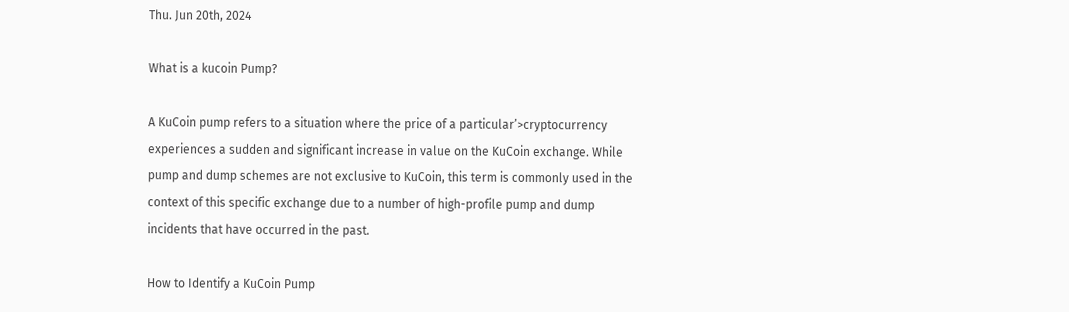Thu. Jun 20th, 2024

What is a kucoin Pump?

A KuCoin pump refers to a situation where the price of a particular’>cryptocurrency experiences a sudden and significant increase in value on the KuCoin exchange. While pump and dump schemes are not exclusive to KuCoin, this term is commonly used in the context of this specific exchange due to a number of high-profile pump and dump incidents that have occurred in the past.

How to Identify a KuCoin Pump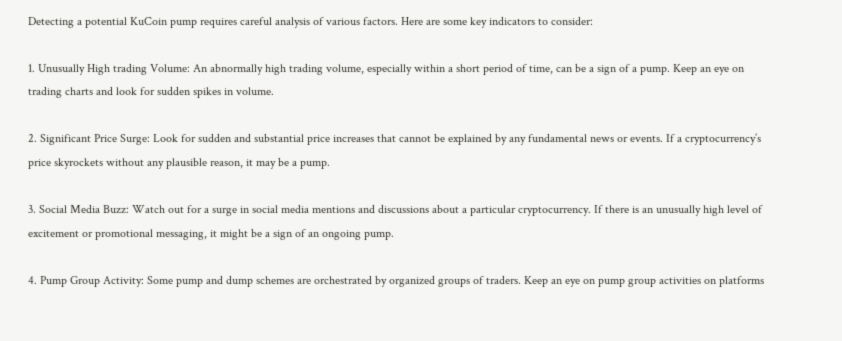Detecting a potential KuCoin pump requires careful analysis of various factors. Here are some key indicators to consider:

1. Unusually High trading Volume: An abnormally high trading volume, especially within a short period of time, can be a sign of a pump. Keep an eye on trading charts and look for sudden spikes in volume.

2. Significant Price Surge: Look for sudden and substantial price increases that cannot be explained by any fundamental news or events. If a cryptocurrency’s price skyrockets without any plausible reason, it may be a pump.

3. Social Media Buzz: Watch out for a surge in social media mentions and discussions about a particular cryptocurrency. If there is an unusually high level of excitement or promotional messaging, it might be a sign of an ongoing pump.

4. Pump Group Activity: Some pump and dump schemes are orchestrated by organized groups of traders. Keep an eye on pump group activities on platforms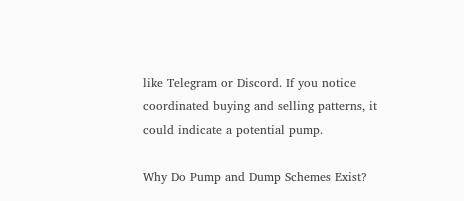like Telegram or Discord. If you notice coordinated buying and selling patterns, it could indicate a potential pump.

Why Do Pump and Dump Schemes Exist?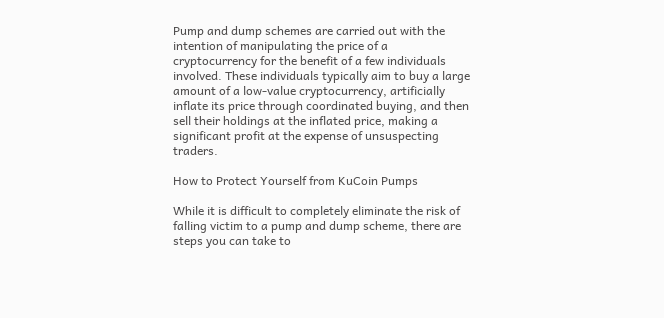Pump and dump schemes are carried out with the intention of manipulating the price of a cryptocurrency for the benefit of a few individuals involved. These individuals typically aim to buy a large amount of a low-value cryptocurrency, artificially inflate its price through coordinated buying, and then sell their holdings at the inflated price, making a significant profit at the expense of unsuspecting traders.

How to Protect Yourself from KuCoin Pumps

While it is difficult to completely eliminate the risk of falling victim to a pump and dump scheme, there are steps you can take to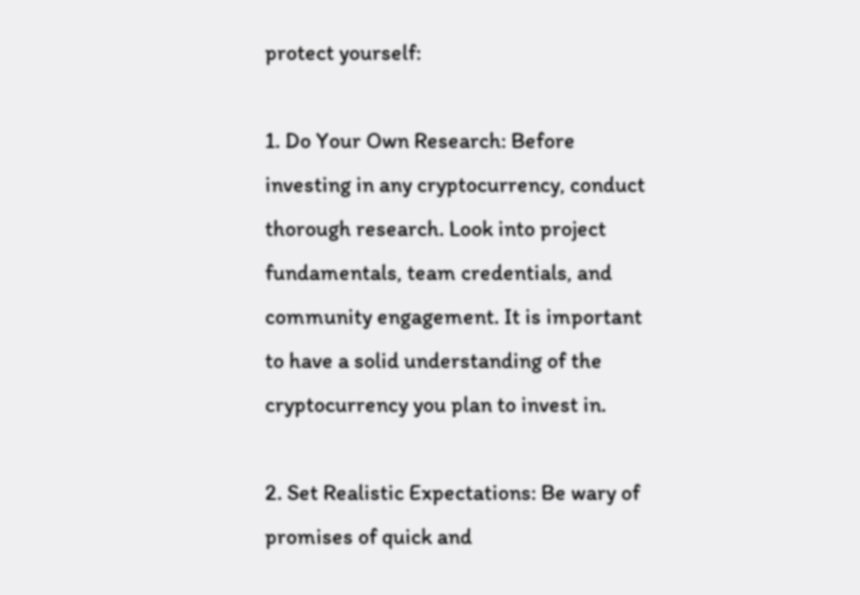protect yourself:

1. Do Your Own Research: Before investing in any cryptocurrency, conduct thorough research. Look into project fundamentals, team credentials, and community engagement. It is important to have a solid understanding of the cryptocurrency you plan to invest in.

2. Set Realistic Expectations: Be wary of promises of quick and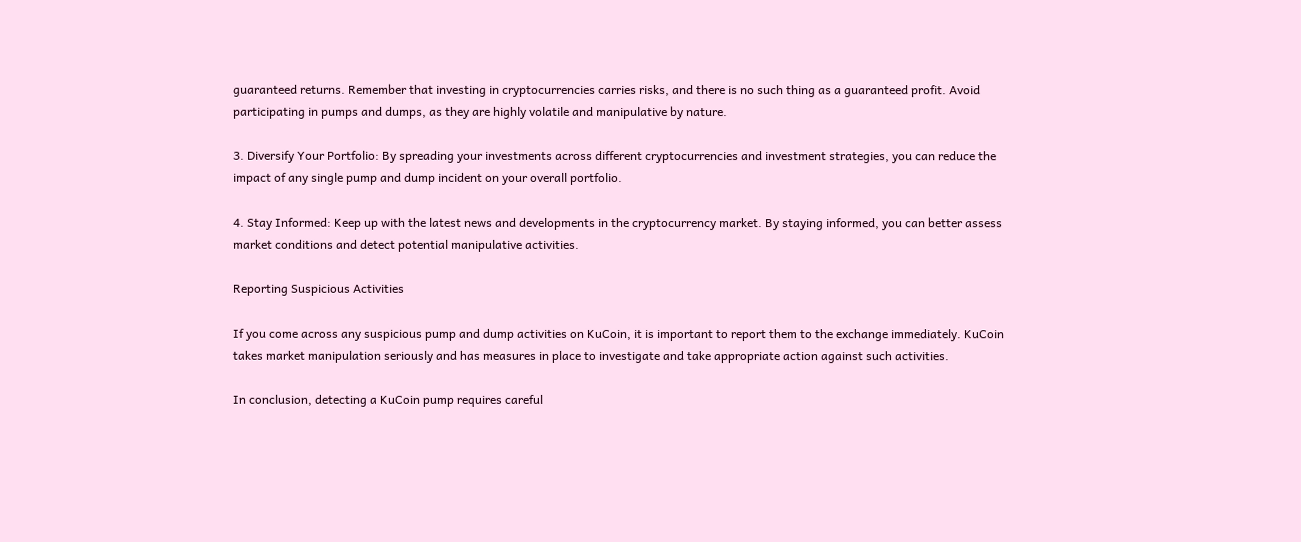guaranteed returns. Remember that investing in cryptocurrencies carries risks, and there is no such thing as a guaranteed profit. Avoid participating in pumps and dumps, as they are highly volatile and manipulative by nature.

3. Diversify Your Portfolio: By spreading your investments across different cryptocurrencies and investment strategies, you can reduce the impact of any single pump and dump incident on your overall portfolio.

4. Stay Informed: Keep up with the latest news and developments in the cryptocurrency market. By staying informed, you can better assess market conditions and detect potential manipulative activities.

Reporting Suspicious Activities

If you come across any suspicious pump and dump activities on KuCoin, it is important to report them to the exchange immediately. KuCoin takes market manipulation seriously and has measures in place to investigate and take appropriate action against such activities.

In conclusion, detecting a KuCoin pump requires careful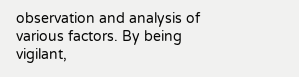observation and analysis of various factors. By being vigilant,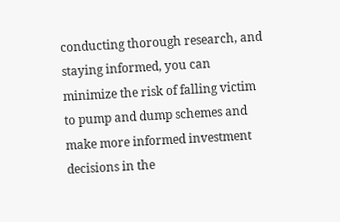conducting thorough research, and staying informed, you can minimize the risk of falling victim to pump and dump schemes and make more informed investment decisions in the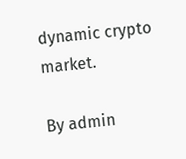dynamic crypto market.

By admin